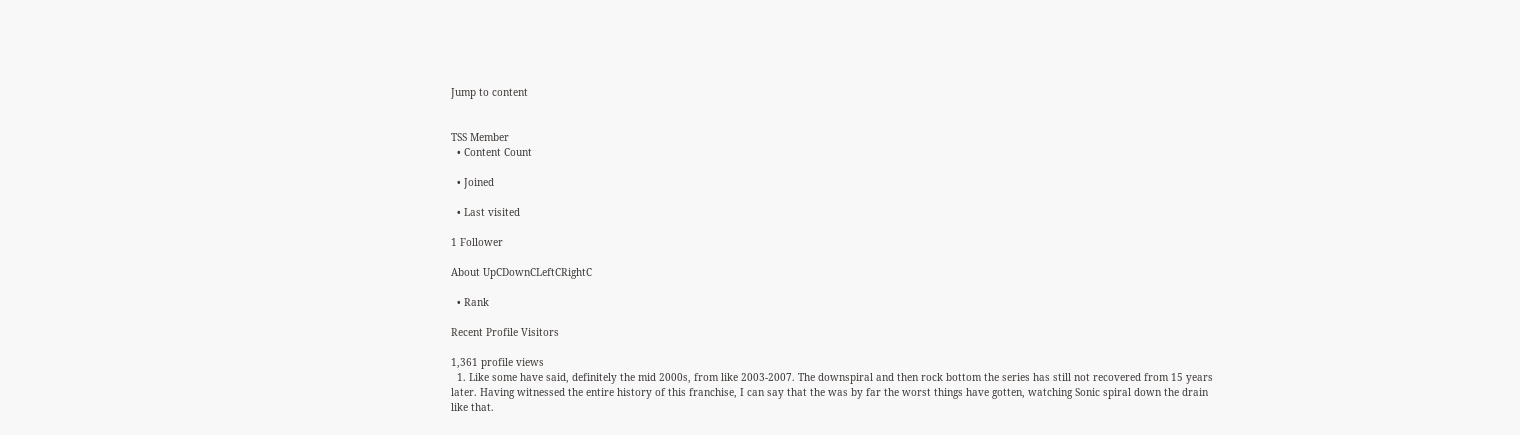Jump to content


TSS Member
  • Content Count

  • Joined

  • Last visited

1 Follower

About UpCDownCLeftCRightC

  • Rank

Recent Profile Visitors

1,361 profile views
  1. Like some have said, definitely the mid 2000s, from like 2003-2007. The downspiral and then rock bottom the series has still not recovered from 15 years later. Having witnessed the entire history of this franchise, I can say that the was by far the worst things have gotten, watching Sonic spiral down the drain like that.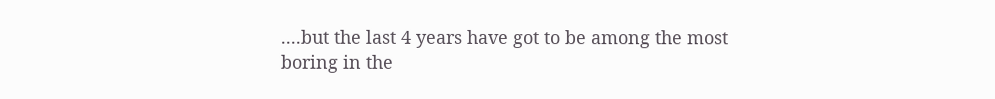....but the last 4 years have got to be among the most boring in the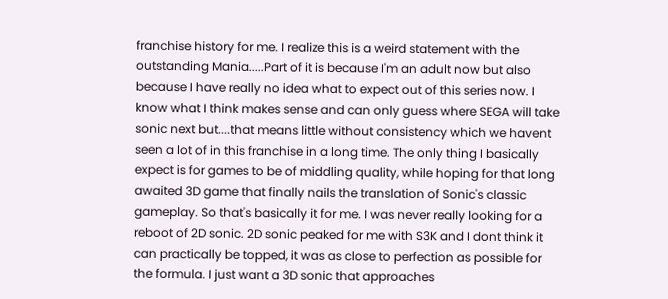franchise history for me. I realize this is a weird statement with the outstanding Mania.....Part of it is because I'm an adult now but also because I have really no idea what to expect out of this series now. I know what I think makes sense and can only guess where SEGA will take sonic next but....that means little without consistency which we havent seen a lot of in this franchise in a long time. The only thing I basically expect is for games to be of middling quality, while hoping for that long awaited 3D game that finally nails the translation of Sonic's classic gameplay. So that's basically it for me. I was never really looking for a reboot of 2D sonic. 2D sonic peaked for me with S3K and I dont think it can practically be topped, it was as close to perfection as possible for the formula. I just want a 3D sonic that approaches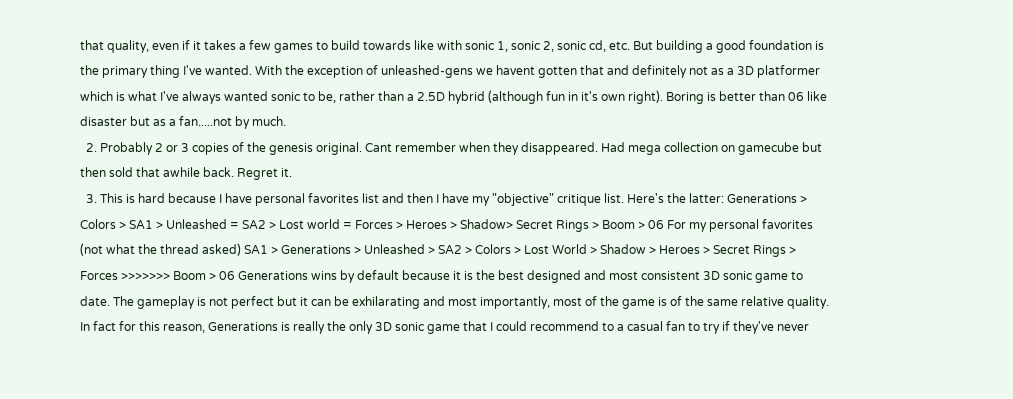that quality, even if it takes a few games to build towards like with sonic 1, sonic 2, sonic cd, etc. But building a good foundation is the primary thing I've wanted. With the exception of unleashed-gens we havent gotten that and definitely not as a 3D platformer which is what I've always wanted sonic to be, rather than a 2.5D hybrid (although fun in it's own right). Boring is better than 06 like disaster but as a fan.....not by much.
  2. Probably 2 or 3 copies of the genesis original. Cant remember when they disappeared. Had mega collection on gamecube but then sold that awhile back. Regret it.
  3. This is hard because I have personal favorites list and then I have my "objective" critique list. Here's the latter: Generations > Colors > SA1 > Unleashed = SA2 > Lost world = Forces > Heroes > Shadow> Secret Rings > Boom > 06 For my personal favorites (not what the thread asked) SA1 > Generations > Unleashed > SA2 > Colors > Lost World > Shadow > Heroes > Secret Rings > Forces >>>>>>> Boom > 06 Generations wins by default because it is the best designed and most consistent 3D sonic game to date. The gameplay is not perfect but it can be exhilarating and most importantly, most of the game is of the same relative quality. In fact for this reason, Generations is really the only 3D sonic game that I could recommend to a casual fan to try if they've never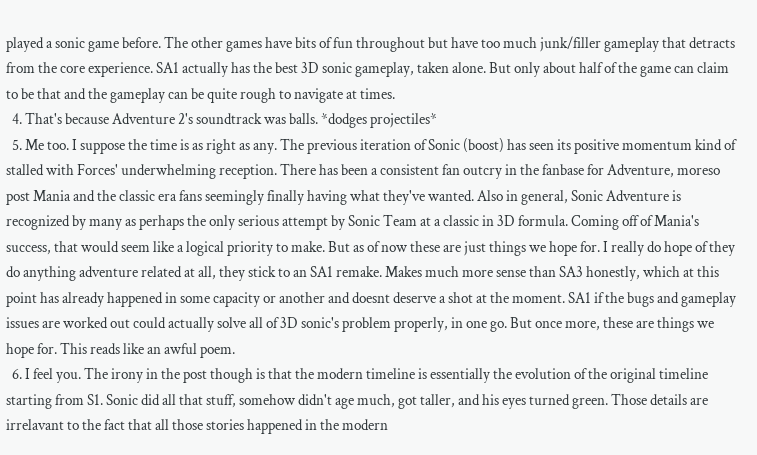played a sonic game before. The other games have bits of fun throughout but have too much junk/filler gameplay that detracts from the core experience. SA1 actually has the best 3D sonic gameplay, taken alone. But only about half of the game can claim to be that and the gameplay can be quite rough to navigate at times.
  4. That's because Adventure 2's soundtrack was balls. *dodges projectiles*
  5. Me too. I suppose the time is as right as any. The previous iteration of Sonic (boost) has seen its positive momentum kind of stalled with Forces' underwhelming reception. There has been a consistent fan outcry in the fanbase for Adventure, moreso post Mania and the classic era fans seemingly finally having what they've wanted. Also in general, Sonic Adventure is recognized by many as perhaps the only serious attempt by Sonic Team at a classic in 3D formula. Coming off of Mania's success, that would seem like a logical priority to make. But as of now these are just things we hope for. I really do hope of they do anything adventure related at all, they stick to an SA1 remake. Makes much more sense than SA3 honestly, which at this point has already happened in some capacity or another and doesnt deserve a shot at the moment. SA1 if the bugs and gameplay issues are worked out could actually solve all of 3D sonic's problem properly, in one go. But once more, these are things we hope for. This reads like an awful poem.
  6. I feel you. The irony in the post though is that the modern timeline is essentially the evolution of the original timeline starting from S1. Sonic did all that stuff, somehow didn't age much, got taller, and his eyes turned green. Those details are irrelavant to the fact that all those stories happened in the modern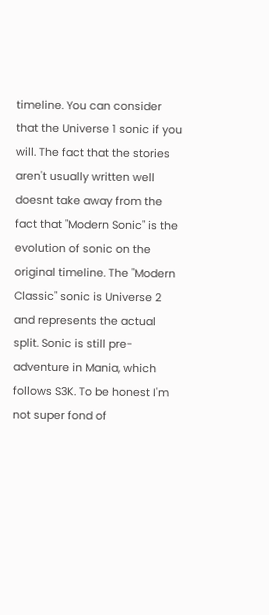timeline. You can consider that the Universe 1 sonic if you will. The fact that the stories aren't usually written well doesnt take away from the fact that "Modern Sonic" is the evolution of sonic on the original timeline. The "Modern Classic" sonic is Universe 2 and represents the actual split. Sonic is still pre-adventure in Mania, which follows S3K. To be honest I'm not super fond of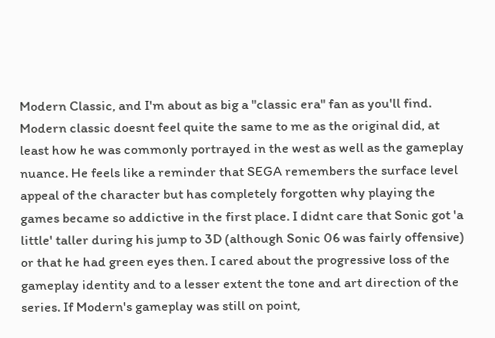Modern Classic, and I'm about as big a "classic era" fan as you'll find. Modern classic doesnt feel quite the same to me as the original did, at least how he was commonly portrayed in the west as well as the gameplay nuance. He feels like a reminder that SEGA remembers the surface level appeal of the character but has completely forgotten why playing the games became so addictive in the first place. I didnt care that Sonic got 'a little' taller during his jump to 3D (although Sonic 06 was fairly offensive) or that he had green eyes then. I cared about the progressive loss of the gameplay identity and to a lesser extent the tone and art direction of the series. If Modern's gameplay was still on point,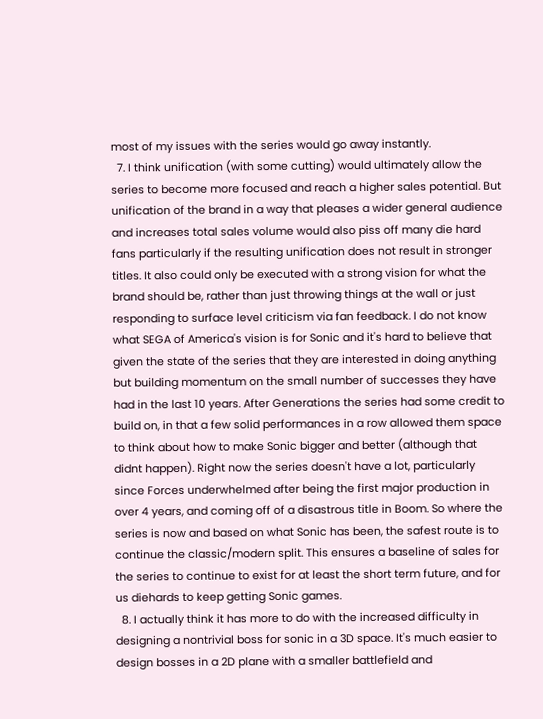most of my issues with the series would go away instantly.
  7. I think unification (with some cutting) would ultimately allow the series to become more focused and reach a higher sales potential. But unification of the brand in a way that pleases a wider general audience and increases total sales volume would also piss off many die hard fans particularly if the resulting unification does not result in stronger titles. It also could only be executed with a strong vision for what the brand should be, rather than just throwing things at the wall or just responding to surface level criticism via fan feedback. I do not know what SEGA of America's vision is for Sonic and it's hard to believe that given the state of the series that they are interested in doing anything but building momentum on the small number of successes they have had in the last 10 years. After Generations the series had some credit to build on, in that a few solid performances in a row allowed them space to think about how to make Sonic bigger and better (although that didnt happen). Right now the series doesn't have a lot, particularly since Forces underwhelmed after being the first major production in over 4 years, and coming off of a disastrous title in Boom. So where the series is now and based on what Sonic has been, the safest route is to continue the classic/modern split. This ensures a baseline of sales for the series to continue to exist for at least the short term future, and for us diehards to keep getting Sonic games.
  8. I actually think it has more to do with the increased difficulty in designing a nontrivial boss for sonic in a 3D space. It's much easier to design bosses in a 2D plane with a smaller battlefield and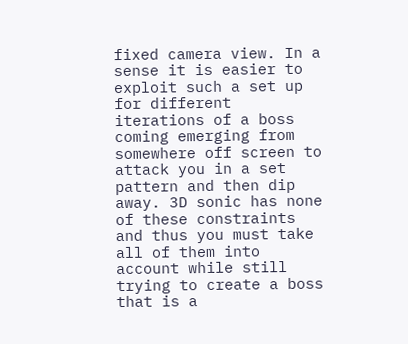fixed camera view. In a sense it is easier to exploit such a set up for different iterations of a boss coming emerging from somewhere off screen to attack you in a set pattern and then dip away. 3D sonic has none of these constraints and thus you must take all of them into account while still trying to create a boss that is a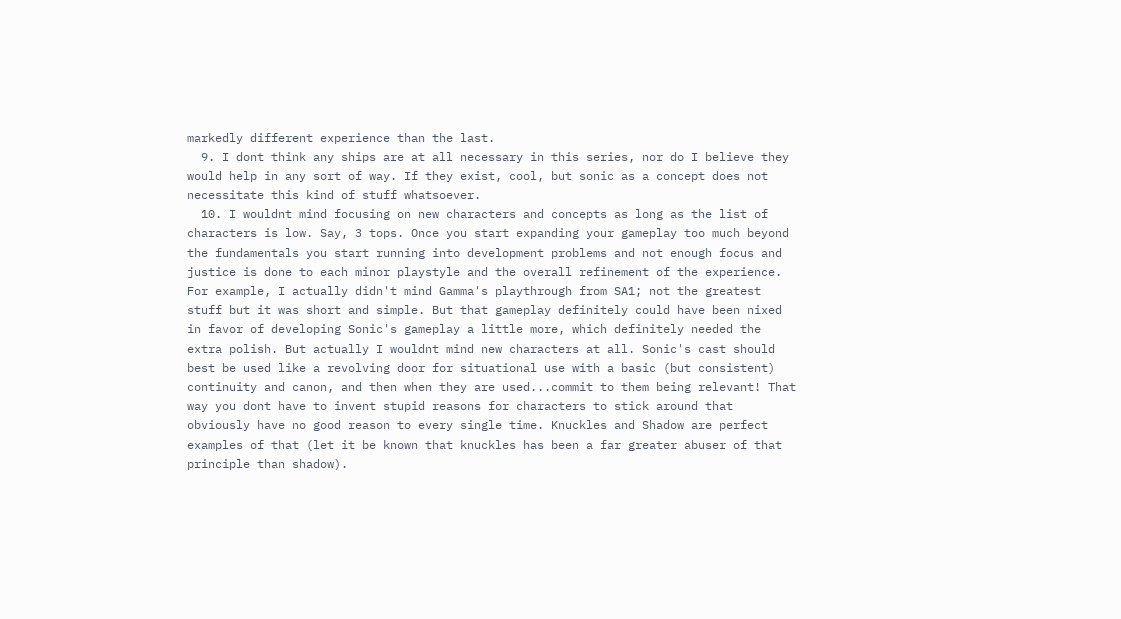markedly different experience than the last.
  9. I dont think any ships are at all necessary in this series, nor do I believe they would help in any sort of way. If they exist, cool, but sonic as a concept does not necessitate this kind of stuff whatsoever.
  10. I wouldnt mind focusing on new characters and concepts as long as the list of characters is low. Say, 3 tops. Once you start expanding your gameplay too much beyond the fundamentals you start running into development problems and not enough focus and justice is done to each minor playstyle and the overall refinement of the experience. For example, I actually didn't mind Gamma's playthrough from SA1; not the greatest stuff but it was short and simple. But that gameplay definitely could have been nixed in favor of developing Sonic's gameplay a little more, which definitely needed the extra polish. But actually I wouldnt mind new characters at all. Sonic's cast should best be used like a revolving door for situational use with a basic (but consistent) continuity and canon, and then when they are used...commit to them being relevant! That way you dont have to invent stupid reasons for characters to stick around that obviously have no good reason to every single time. Knuckles and Shadow are perfect examples of that (let it be known that knuckles has been a far greater abuser of that principle than shadow).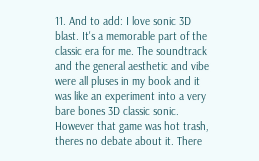11. And to add: I love sonic 3D blast. It's a memorable part of the classic era for me. The soundtrack and the general aesthetic and vibe were all pluses in my book and it was like an experiment into a very bare bones 3D classic sonic. However that game was hot trash, theres no debate about it. There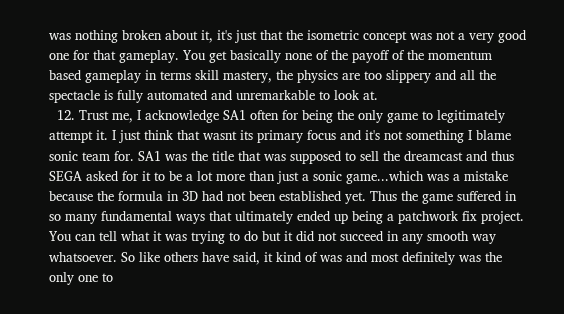was nothing broken about it, it's just that the isometric concept was not a very good one for that gameplay. You get basically none of the payoff of the momentum based gameplay in terms skill mastery, the physics are too slippery and all the spectacle is fully automated and unremarkable to look at.
  12. Trust me, I acknowledge SA1 often for being the only game to legitimately attempt it. I just think that wasnt its primary focus and it's not something I blame sonic team for. SA1 was the title that was supposed to sell the dreamcast and thus SEGA asked for it to be a lot more than just a sonic game...which was a mistake because the formula in 3D had not been established yet. Thus the game suffered in so many fundamental ways that ultimately ended up being a patchwork fix project. You can tell what it was trying to do but it did not succeed in any smooth way whatsoever. So like others have said, it kind of was and most definitely was the only one to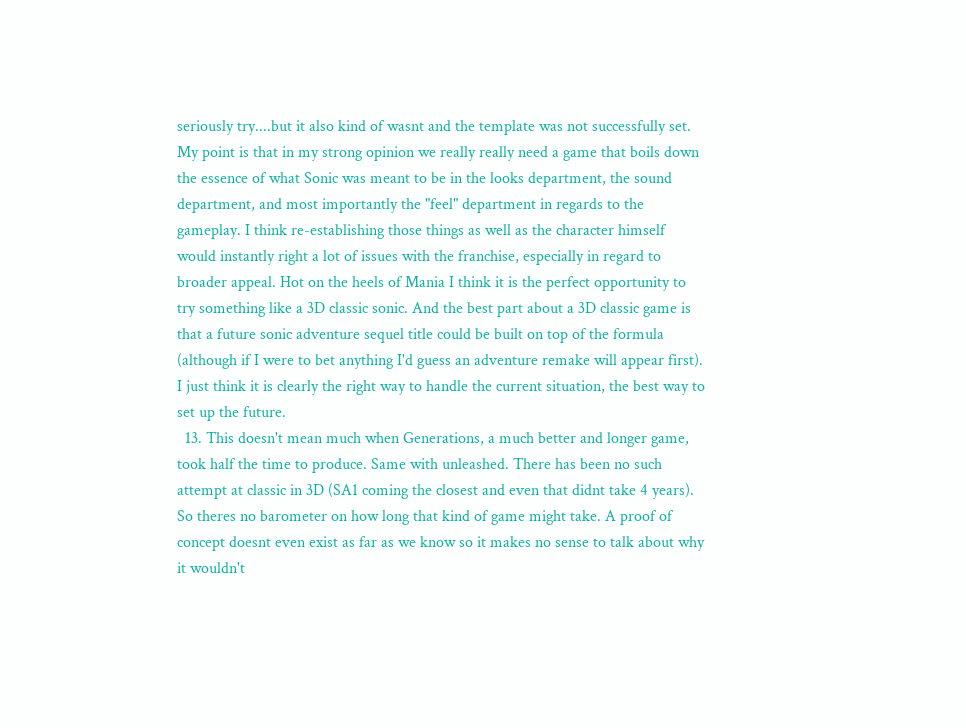seriously try....but it also kind of wasnt and the template was not successfully set. My point is that in my strong opinion we really really need a game that boils down the essence of what Sonic was meant to be in the looks department, the sound department, and most importantly the "feel" department in regards to the gameplay. I think re-establishing those things as well as the character himself would instantly right a lot of issues with the franchise, especially in regard to broader appeal. Hot on the heels of Mania I think it is the perfect opportunity to try something like a 3D classic sonic. And the best part about a 3D classic game is that a future sonic adventure sequel title could be built on top of the formula (although if I were to bet anything I'd guess an adventure remake will appear first). I just think it is clearly the right way to handle the current situation, the best way to set up the future.
  13. This doesn't mean much when Generations, a much better and longer game, took half the time to produce. Same with unleashed. There has been no such attempt at classic in 3D (SA1 coming the closest and even that didnt take 4 years). So theres no barometer on how long that kind of game might take. A proof of concept doesnt even exist as far as we know so it makes no sense to talk about why it wouldn't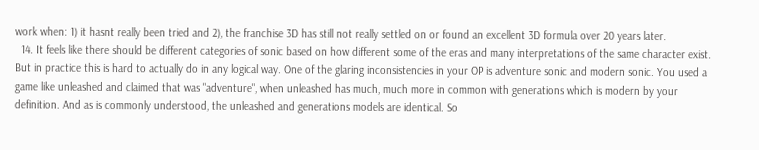work when: 1) it hasnt really been tried and 2), the franchise 3D has still not really settled on or found an excellent 3D formula over 20 years later.
  14. It feels like there should be different categories of sonic based on how different some of the eras and many interpretations of the same character exist. But in practice this is hard to actually do in any logical way. One of the glaring inconsistencies in your OP is adventure sonic and modern sonic. You used a game like unleashed and claimed that was "adventure", when unleashed has much, much more in common with generations which is modern by your definition. And as is commonly understood, the unleashed and generations models are identical. So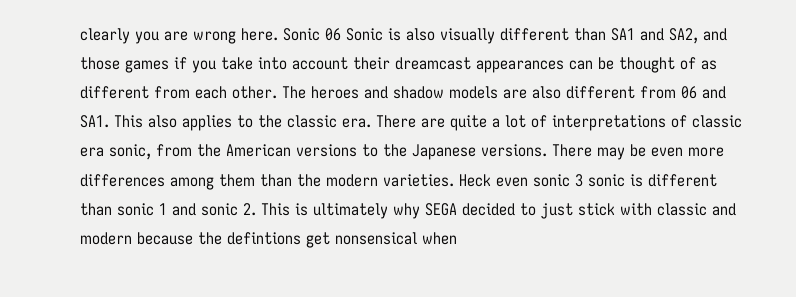clearly you are wrong here. Sonic 06 Sonic is also visually different than SA1 and SA2, and those games if you take into account their dreamcast appearances can be thought of as different from each other. The heroes and shadow models are also different from 06 and SA1. This also applies to the classic era. There are quite a lot of interpretations of classic era sonic, from the American versions to the Japanese versions. There may be even more differences among them than the modern varieties. Heck even sonic 3 sonic is different than sonic 1 and sonic 2. This is ultimately why SEGA decided to just stick with classic and modern because the defintions get nonsensical when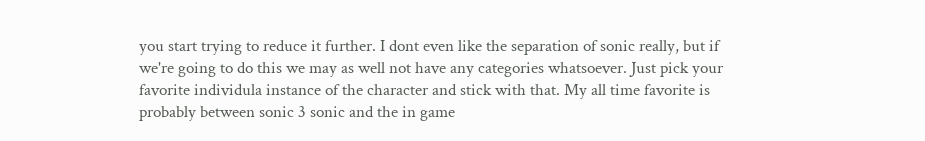you start trying to reduce it further. I dont even like the separation of sonic really, but if we're going to do this we may as well not have any categories whatsoever. Just pick your favorite individula instance of the character and stick with that. My all time favorite is probably between sonic 3 sonic and the in game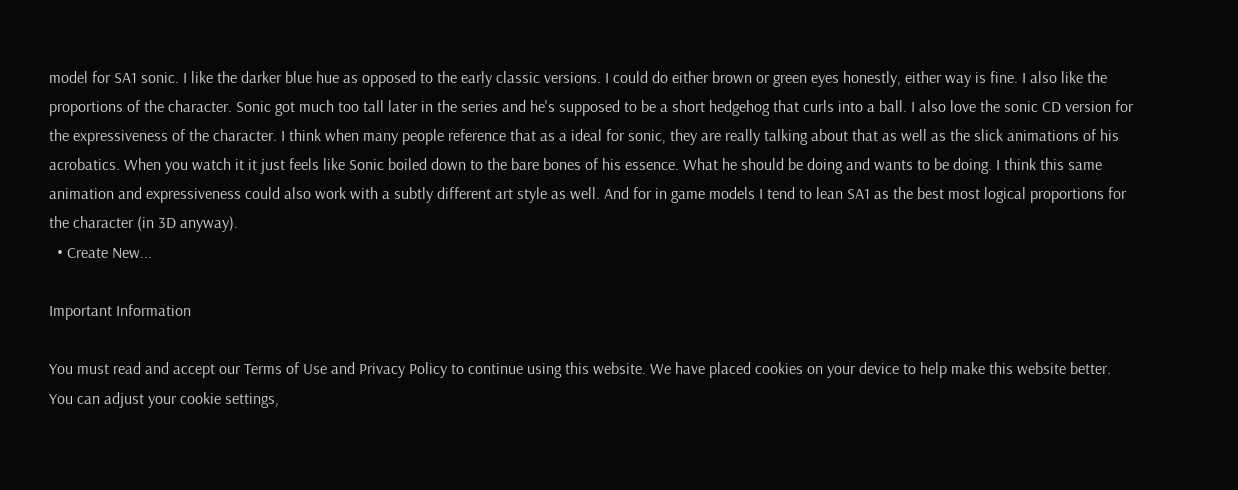model for SA1 sonic. I like the darker blue hue as opposed to the early classic versions. I could do either brown or green eyes honestly, either way is fine. I also like the proportions of the character. Sonic got much too tall later in the series and he's supposed to be a short hedgehog that curls into a ball. I also love the sonic CD version for the expressiveness of the character. I think when many people reference that as a ideal for sonic, they are really talking about that as well as the slick animations of his acrobatics. When you watch it it just feels like Sonic boiled down to the bare bones of his essence. What he should be doing and wants to be doing. I think this same animation and expressiveness could also work with a subtly different art style as well. And for in game models I tend to lean SA1 as the best most logical proportions for the character (in 3D anyway).
  • Create New...

Important Information

You must read and accept our Terms of Use and Privacy Policy to continue using this website. We have placed cookies on your device to help make this website better. You can adjust your cookie settings,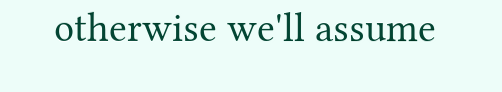otherwise we'll assume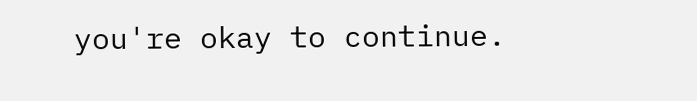you're okay to continue.